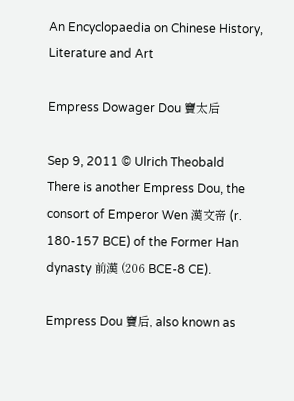An Encyclopaedia on Chinese History, Literature and Art

Empress Dowager Dou 竇太后

Sep 9, 2011 © Ulrich Theobald
There is another Empress Dou, the consort of Emperor Wen 漢文帝 (r. 180-157 BCE) of the Former Han dynasty 前漢 (206 BCE-8 CE).

Empress Dou 竇后, also known as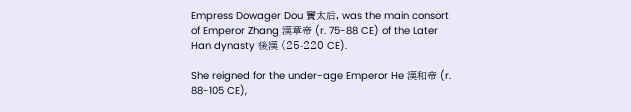Empress Dowager Dou 竇太后, was the main consort of Emperor Zhang 漢章帝 (r. 75-88 CE) of the Later Han dynasty 後漢 (25-220 CE).

She reigned for the under-age Emperor He 漢和帝 (r. 88-105 CE),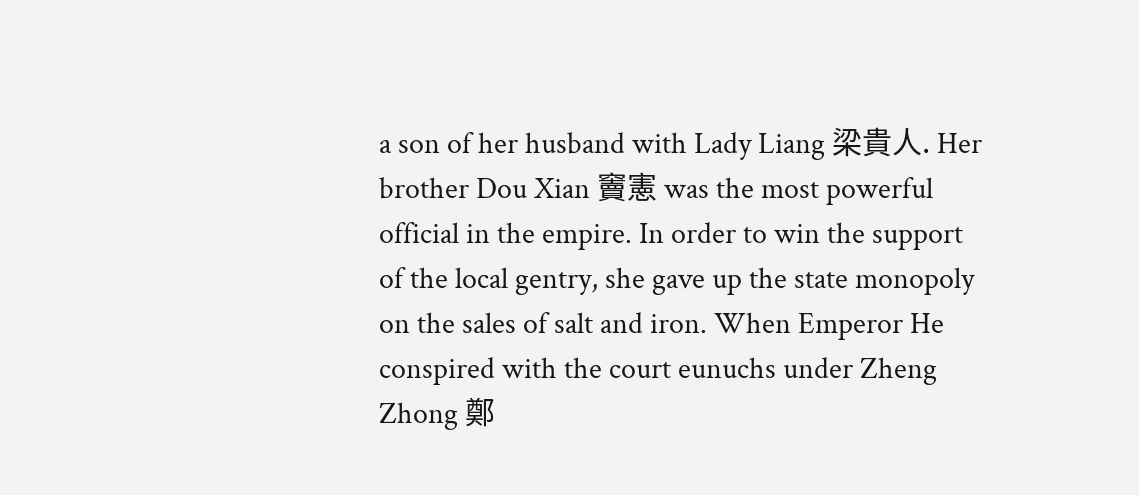a son of her husband with Lady Liang 梁貴人. Her brother Dou Xian 竇憲 was the most powerful official in the empire. In order to win the support of the local gentry, she gave up the state monopoly on the sales of salt and iron. When Emperor He conspired with the court eunuchs under Zheng Zhong 鄭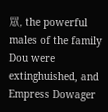眾, the powerful males of the family Dou were extinghuished, and Empress Dowager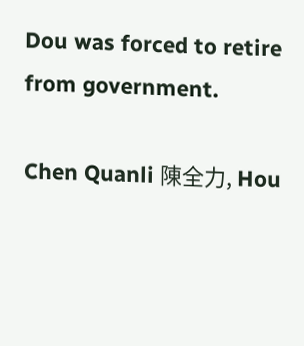Dou was forced to retire from government.

Chen Quanli 陳全力, Hou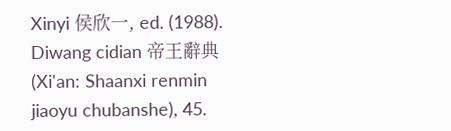Xinyi 侯欣一, ed. (1988). Diwang cidian 帝王辭典 (Xi'an: Shaanxi renmin jiaoyu chubanshe), 45.